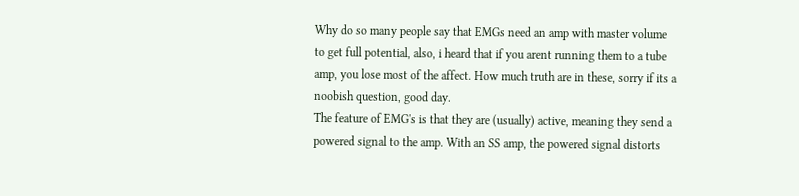Why do so many people say that EMGs need an amp with master volume to get full potential, also, i heard that if you arent running them to a tube amp, you lose most of the affect. How much truth are in these, sorry if its a noobish question, good day.
The feature of EMG's is that they are (usually) active, meaning they send a powered signal to the amp. With an SS amp, the powered signal distorts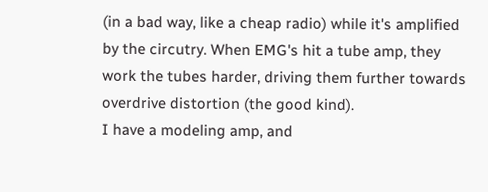(in a bad way, like a cheap radio) while it's amplified by the circutry. When EMG's hit a tube amp, they work the tubes harder, driving them further towards overdrive distortion (the good kind).
I have a modeling amp, and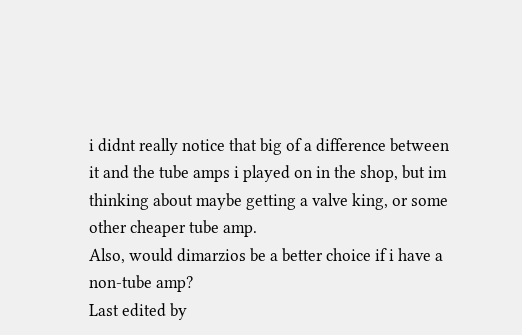i didnt really notice that big of a difference between it and the tube amps i played on in the shop, but im thinking about maybe getting a valve king, or some other cheaper tube amp.
Also, would dimarzios be a better choice if i have a non-tube amp?
Last edited by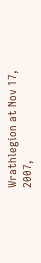Wrathlegion at Nov 17, 2007,